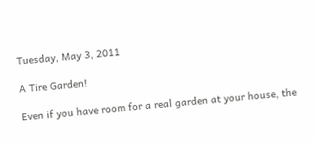Tuesday, May 3, 2011

A Tire Garden!

Even if you have room for a real garden at your house, the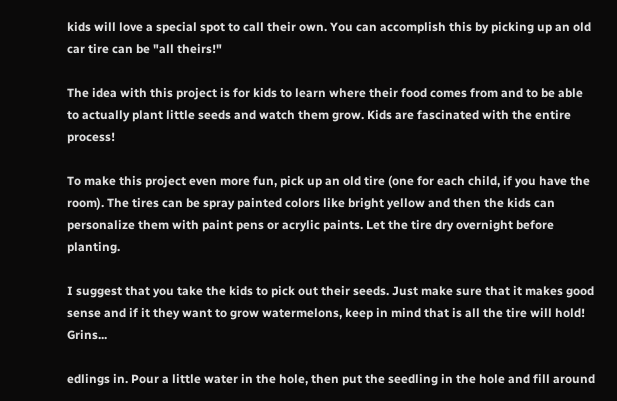kids will love a special spot to call their own. You can accomplish this by picking up an old car tire can be "all theirs!"

The idea with this project is for kids to learn where their food comes from and to be able to actually plant little seeds and watch them grow. Kids are fascinated with the entire process!

To make this project even more fun, pick up an old tire (one for each child, if you have the room). The tires can be spray painted colors like bright yellow and then the kids can personalize them with paint pens or acrylic paints. Let the tire dry overnight before planting.

I suggest that you take the kids to pick out their seeds. Just make sure that it makes good sense and if it they want to grow watermelons, keep in mind that is all the tire will hold! Grins...

edlings in. Pour a little water in the hole, then put the seedling in the hole and fill around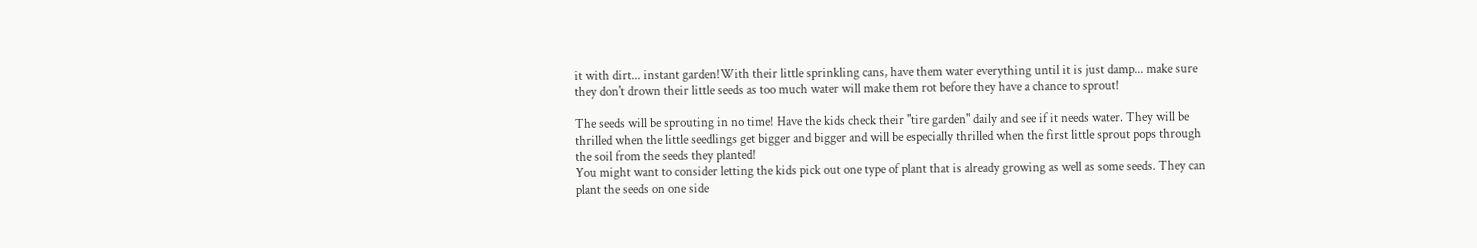it with dirt... instant garden!With their little sprinkling cans, have them water everything until it is just damp... make sure they don't drown their little seeds as too much water will make them rot before they have a chance to sprout!

The seeds will be sprouting in no time! Have the kids check their "tire garden" daily and see if it needs water. They will be thrilled when the little seedlings get bigger and bigger and will be especially thrilled when the first little sprout pops through the soil from the seeds they planted!
You might want to consider letting the kids pick out one type of plant that is already growing as well as some seeds. They can plant the seeds on one side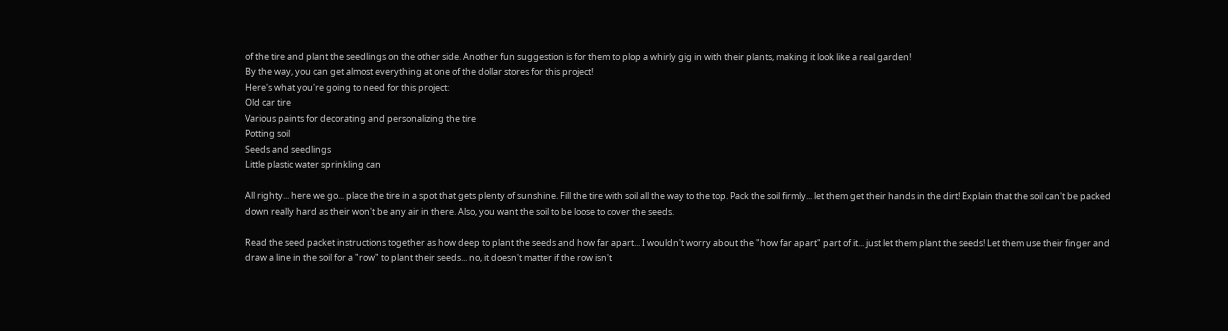of the tire and plant the seedlings on the other side. Another fun suggestion is for them to plop a whirly gig in with their plants, making it look like a real garden!
By the way, you can get almost everything at one of the dollar stores for this project!
Here's what you're going to need for this project:
Old car tire
Various paints for decorating and personalizing the tire
Potting soil
Seeds and seedlings
Little plastic water sprinkling can

All righty... here we go... place the tire in a spot that gets plenty of sunshine. Fill the tire with soil all the way to the top. Pack the soil firmly... let them get their hands in the dirt! Explain that the soil can't be packed down really hard as their won't be any air in there. Also, you want the soil to be loose to cover the seeds.

Read the seed packet instructions together as how deep to plant the seeds and how far apart... I wouldn't worry about the "how far apart" part of it... just let them plant the seeds! Let them use their finger and draw a line in the soil for a "row" to plant their seeds... no, it doesn't matter if the row isn't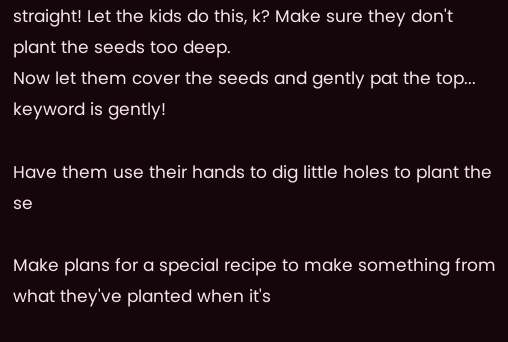straight! Let the kids do this, k? Make sure they don't plant the seeds too deep.
Now let them cover the seeds and gently pat the top... keyword is gently!

Have them use their hands to dig little holes to plant the se

Make plans for a special recipe to make something from what they've planted when it's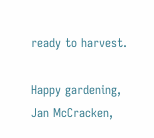ready to harvest.

Happy gardening,
Jan McCracken,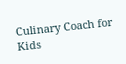Culinary Coach for Kids